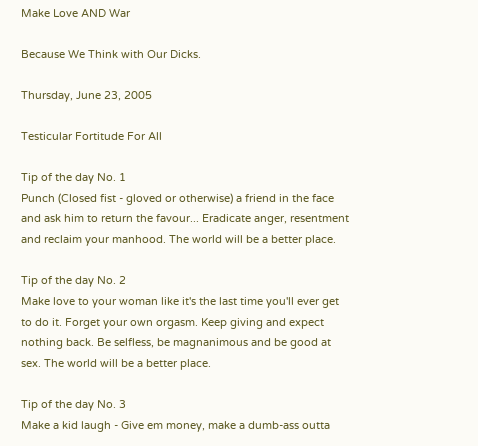Make Love AND War

Because We Think with Our Dicks.

Thursday, June 23, 2005

Testicular Fortitude For All

Tip of the day No. 1
Punch (Closed fist - gloved or otherwise) a friend in the face and ask him to return the favour... Eradicate anger, resentment and reclaim your manhood. The world will be a better place.

Tip of the day No. 2
Make love to your woman like it's the last time you'll ever get to do it. Forget your own orgasm. Keep giving and expect nothing back. Be selfless, be magnanimous and be good at sex. The world will be a better place.

Tip of the day No. 3
Make a kid laugh - Give em money, make a dumb-ass outta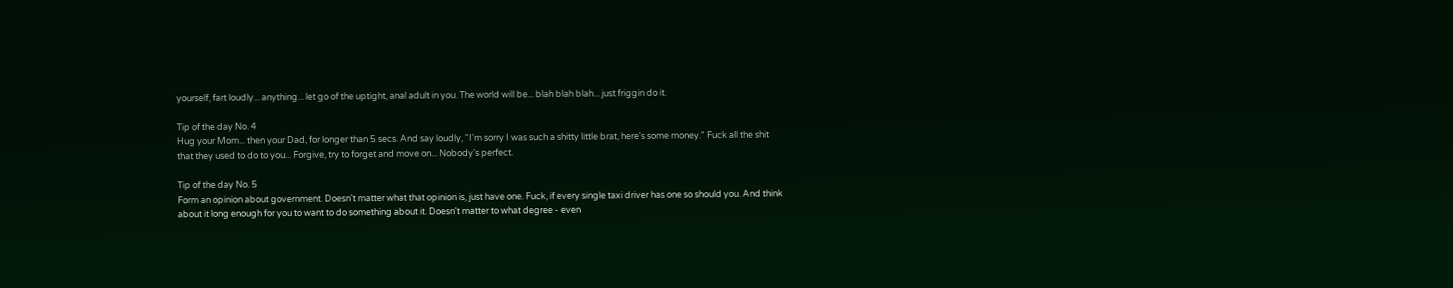yourself, fart loudly... anything... let go of the uptight, anal adult in you. The world will be... blah blah blah... just friggin do it.

Tip of the day No. 4
Hug your Mom... then your Dad, for longer than 5 secs. And say loudly, "I'm sorry I was such a shitty little brat, here's some money." Fuck all the shit that they used to do to you... Forgive, try to forget and move on... Nobody's perfect.

Tip of the day No. 5
Form an opinion about government. Doesn't matter what that opinion is, just have one. Fuck, if every single taxi driver has one so should you. And think about it long enough for you to want to do something about it. Doesn't matter to what degree - even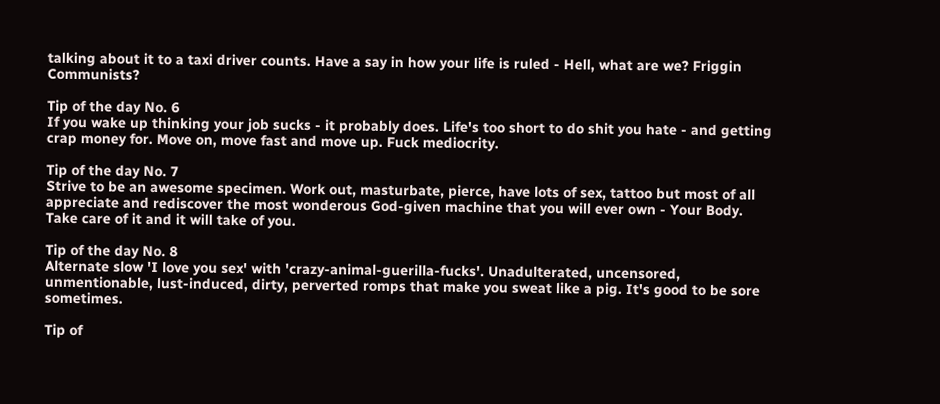talking about it to a taxi driver counts. Have a say in how your life is ruled - Hell, what are we? Friggin Communists?

Tip of the day No. 6
If you wake up thinking your job sucks - it probably does. Life's too short to do shit you hate - and getting crap money for. Move on, move fast and move up. Fuck mediocrity.

Tip of the day No. 7
Strive to be an awesome specimen. Work out, masturbate, pierce, have lots of sex, tattoo but most of all appreciate and rediscover the most wonderous God-given machine that you will ever own - Your Body. Take care of it and it will take of you.

Tip of the day No. 8
Alternate slow 'I love you sex' with 'crazy-animal-guerilla-fucks'. Unadulterated, uncensored, unmentionable, lust-induced, dirty, perverted romps that make you sweat like a pig. It's good to be sore sometimes.

Tip of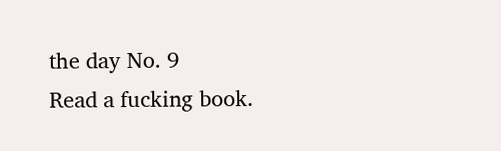the day No. 9
Read a fucking book.